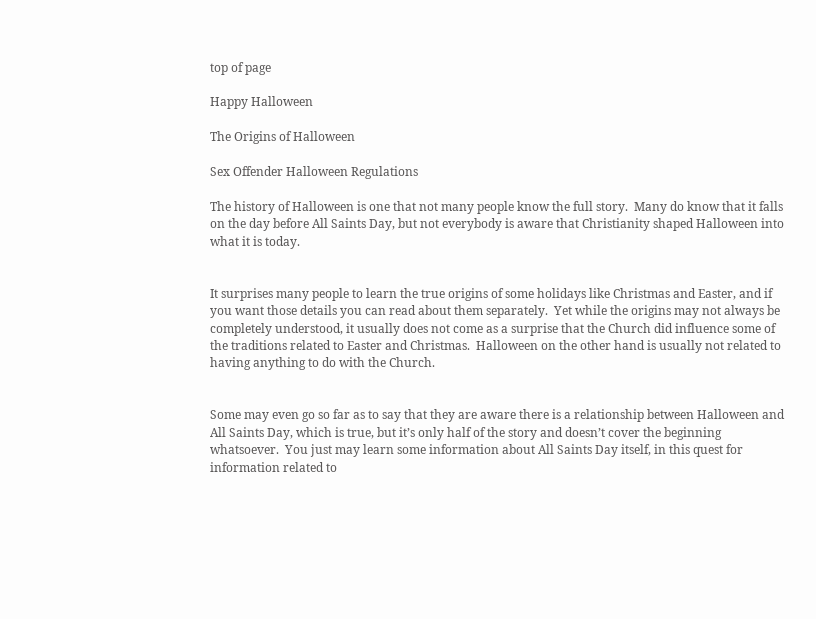top of page

Happy Halloween

The Origins of Halloween

Sex Offender Halloween Regulations

The history of Halloween is one that not many people know the full story.  Many do know that it falls on the day before All Saints Day, but not everybody is aware that Christianity shaped Halloween into what it is today.


It surprises many people to learn the true origins of some holidays like Christmas and Easter, and if you want those details you can read about them separately.  Yet while the origins may not always be completely understood, it usually does not come as a surprise that the Church did influence some of the traditions related to Easter and Christmas.  Halloween on the other hand is usually not related to having anything to do with the Church.


Some may even go so far as to say that they are aware there is a relationship between Halloween and All Saints Day, which is true, but it’s only half of the story and doesn’t cover the beginning whatsoever.  You just may learn some information about All Saints Day itself, in this quest for information related to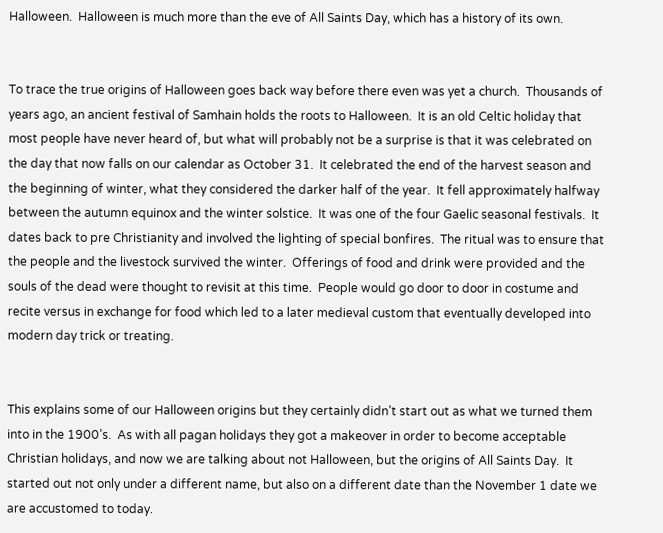Halloween.  Halloween is much more than the eve of All Saints Day, which has a history of its own.


To trace the true origins of Halloween goes back way before there even was yet a church.  Thousands of years ago, an ancient festival of Samhain holds the roots to Halloween.  It is an old Celtic holiday that most people have never heard of, but what will probably not be a surprise is that it was celebrated on the day that now falls on our calendar as October 31.  It celebrated the end of the harvest season and the beginning of winter, what they considered the darker half of the year.  It fell approximately halfway between the autumn equinox and the winter solstice.  It was one of the four Gaelic seasonal festivals.  It dates back to pre Christianity and involved the lighting of special bonfires.  The ritual was to ensure that the people and the livestock survived the winter.  Offerings of food and drink were provided and the souls of the dead were thought to revisit at this time.  People would go door to door in costume and recite versus in exchange for food which led to a later medieval custom that eventually developed into modern day trick or treating.


This explains some of our Halloween origins but they certainly didn’t start out as what we turned them into in the 1900’s.  As with all pagan holidays they got a makeover in order to become acceptable Christian holidays, and now we are talking about not Halloween, but the origins of All Saints Day.  It started out not only under a different name, but also on a different date than the November 1 date we are accustomed to today.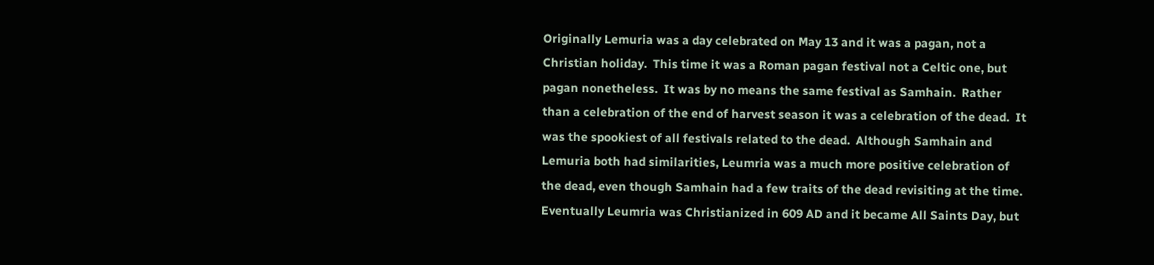Originally Lemuria was a day celebrated on May 13 and it was a pagan, not a Christian holiday.  This time it was a Roman pagan festival not a Celtic one, but pagan nonetheless.  It was by no means the same festival as Samhain.  Rather than a celebration of the end of harvest season it was a celebration of the dead.  It was the spookiest of all festivals related to the dead.  Although Samhain and Lemuria both had similarities, Leumria was a much more positive celebration of the dead, even though Samhain had a few traits of the dead revisiting at the time.  Eventually Leumria was Christianized in 609 AD and it became All Saints Day, but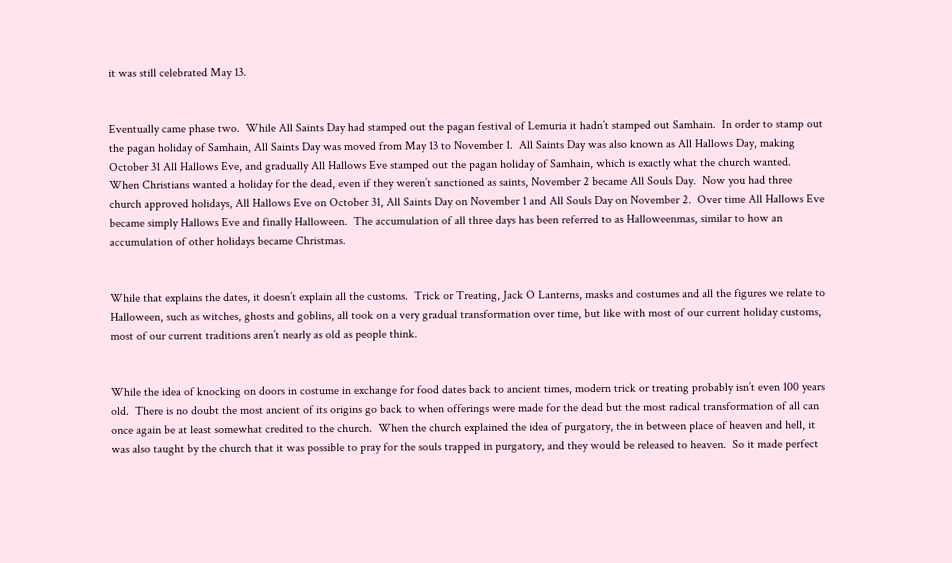it was still celebrated May 13.


Eventually came phase two.  While All Saints Day had stamped out the pagan festival of Lemuria it hadn’t stamped out Samhain.  In order to stamp out the pagan holiday of Samhain, All Saints Day was moved from May 13 to November 1.  All Saints Day was also known as All Hallows Day, making October 31 All Hallows Eve, and gradually All Hallows Eve stamped out the pagan holiday of Samhain, which is exactly what the church wanted.  When Christians wanted a holiday for the dead, even if they weren’t sanctioned as saints, November 2 became All Souls Day.  Now you had three church approved holidays, All Hallows Eve on October 31, All Saints Day on November 1 and All Souls Day on November 2.  Over time All Hallows Eve became simply Hallows Eve and finally Halloween.  The accumulation of all three days has been referred to as Halloweenmas, similar to how an accumulation of other holidays became Christmas.


While that explains the dates, it doesn’t explain all the customs.  Trick or Treating, Jack O Lanterns, masks and costumes and all the figures we relate to Halloween, such as witches, ghosts and goblins, all took on a very gradual transformation over time, but like with most of our current holiday customs, most of our current traditions aren’t nearly as old as people think.


While the idea of knocking on doors in costume in exchange for food dates back to ancient times, modern trick or treating probably isn’t even 100 years old.  There is no doubt the most ancient of its origins go back to when offerings were made for the dead but the most radical transformation of all can once again be at least somewhat credited to the church.  When the church explained the idea of purgatory, the in between place of heaven and hell, it was also taught by the church that it was possible to pray for the souls trapped in purgatory, and they would be released to heaven.  So it made perfect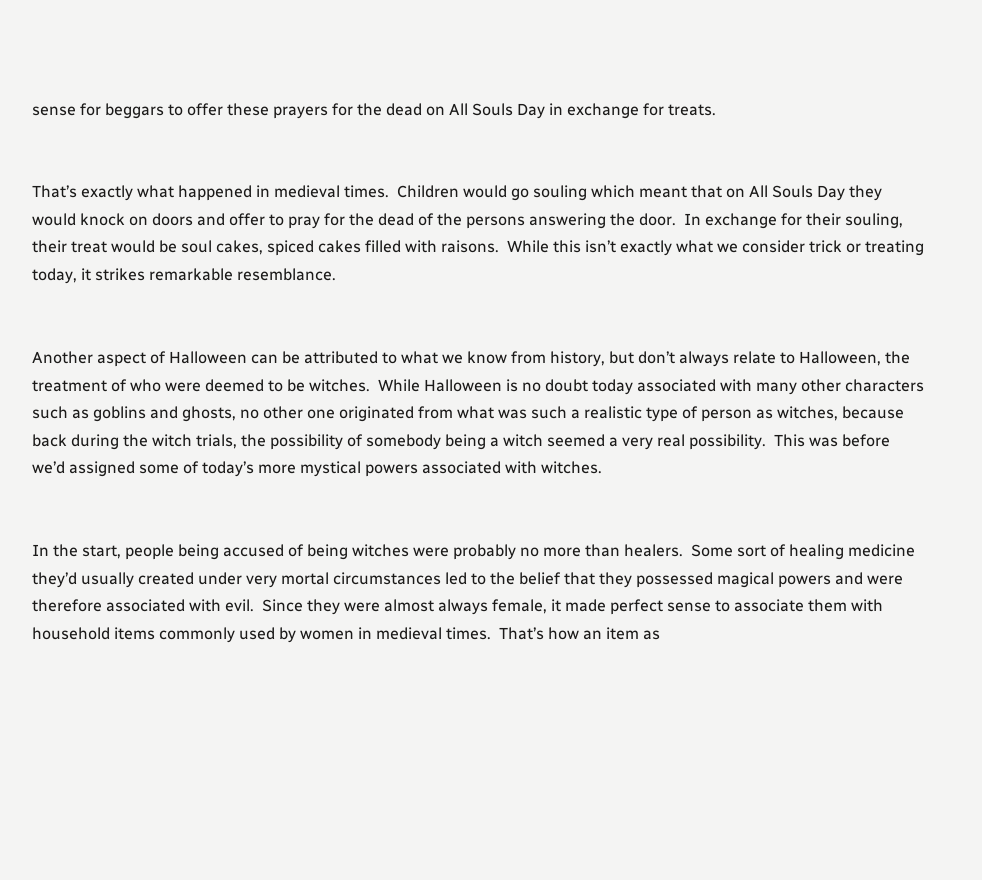sense for beggars to offer these prayers for the dead on All Souls Day in exchange for treats.


That’s exactly what happened in medieval times.  Children would go souling which meant that on All Souls Day they would knock on doors and offer to pray for the dead of the persons answering the door.  In exchange for their souling, their treat would be soul cakes, spiced cakes filled with raisons.  While this isn’t exactly what we consider trick or treating today, it strikes remarkable resemblance.


Another aspect of Halloween can be attributed to what we know from history, but don’t always relate to Halloween, the treatment of who were deemed to be witches.  While Halloween is no doubt today associated with many other characters such as goblins and ghosts, no other one originated from what was such a realistic type of person as witches, because back during the witch trials, the possibility of somebody being a witch seemed a very real possibility.  This was before we’d assigned some of today’s more mystical powers associated with witches.


In the start, people being accused of being witches were probably no more than healers.  Some sort of healing medicine they’d usually created under very mortal circumstances led to the belief that they possessed magical powers and were therefore associated with evil.  Since they were almost always female, it made perfect sense to associate them with household items commonly used by women in medieval times.  That’s how an item as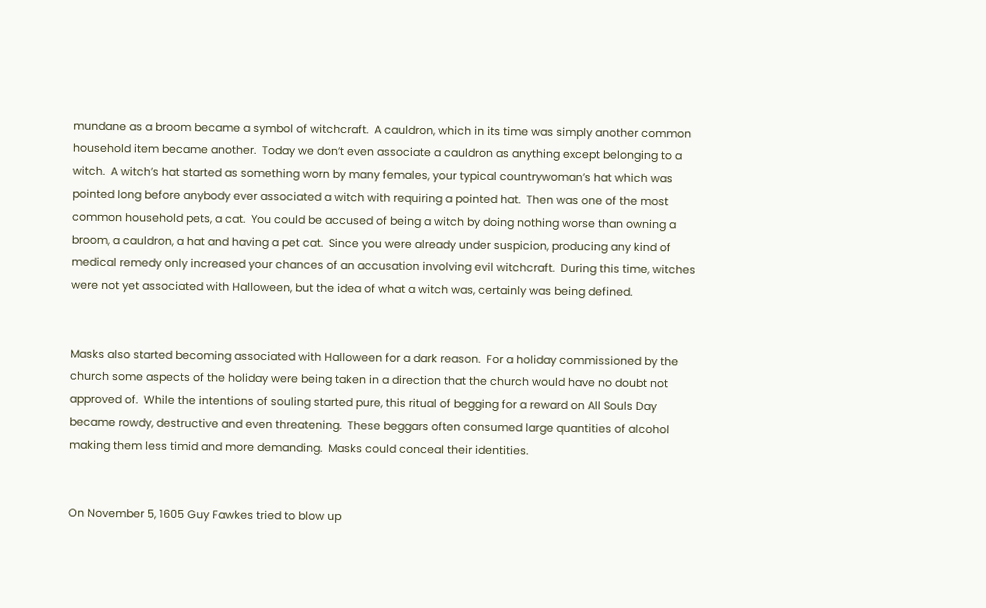mundane as a broom became a symbol of witchcraft.  A cauldron, which in its time was simply another common household item became another.  Today we don’t even associate a cauldron as anything except belonging to a witch.  A witch’s hat started as something worn by many females, your typical countrywoman’s hat which was pointed long before anybody ever associated a witch with requiring a pointed hat.  Then was one of the most common household pets, a cat.  You could be accused of being a witch by doing nothing worse than owning a broom, a cauldron, a hat and having a pet cat.  Since you were already under suspicion, producing any kind of medical remedy only increased your chances of an accusation involving evil witchcraft.  During this time, witches were not yet associated with Halloween, but the idea of what a witch was, certainly was being defined.


Masks also started becoming associated with Halloween for a dark reason.  For a holiday commissioned by the church some aspects of the holiday were being taken in a direction that the church would have no doubt not approved of.  While the intentions of souling started pure, this ritual of begging for a reward on All Souls Day became rowdy, destructive and even threatening.  These beggars often consumed large quantities of alcohol making them less timid and more demanding.  Masks could conceal their identities.


On November 5, 1605 Guy Fawkes tried to blow up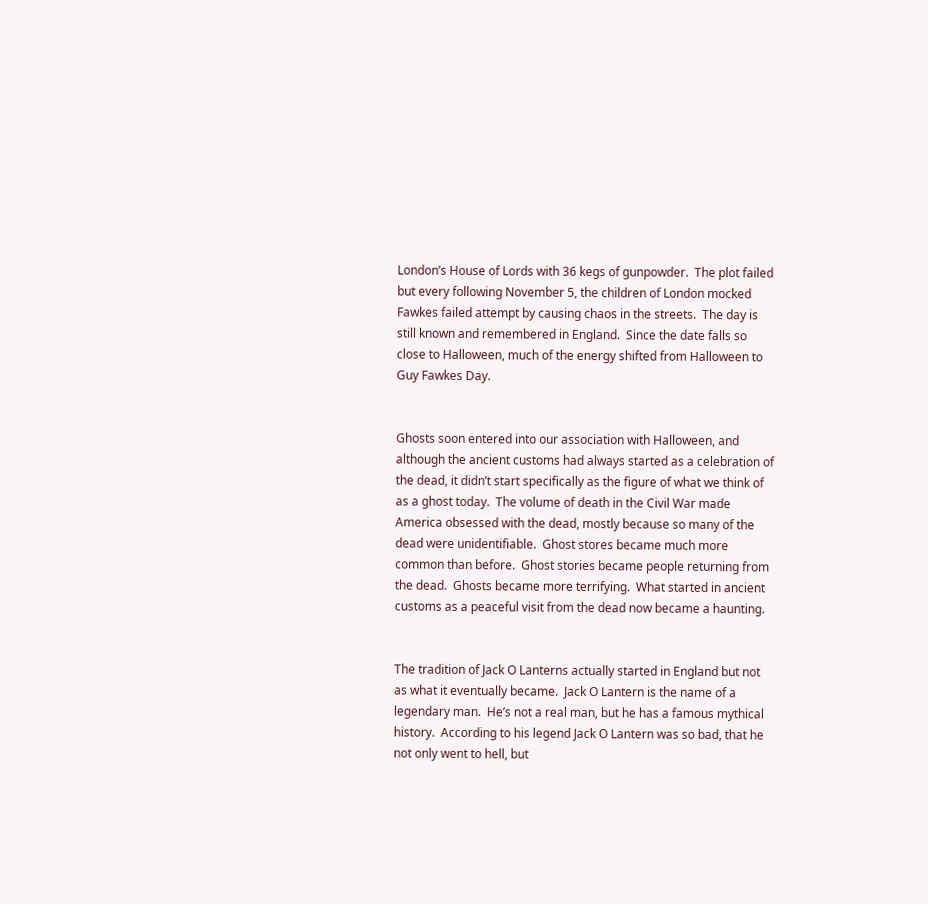London’s House of Lords with 36 kegs of gunpowder.  The plot failed but every following November 5, the children of London mocked Fawkes failed attempt by causing chaos in the streets.  The day is still known and remembered in England.  Since the date falls so close to Halloween, much of the energy shifted from Halloween to Guy Fawkes Day.


Ghosts soon entered into our association with Halloween, and although the ancient customs had always started as a celebration of the dead, it didn’t start specifically as the figure of what we think of as a ghost today.  The volume of death in the Civil War made America obsessed with the dead, mostly because so many of the dead were unidentifiable.  Ghost stores became much more common than before.  Ghost stories became people returning from the dead.  Ghosts became more terrifying.  What started in ancient customs as a peaceful visit from the dead now became a haunting.


The tradition of Jack O Lanterns actually started in England but not as what it eventually became.  Jack O Lantern is the name of a legendary man.  He’s not a real man, but he has a famous mythical history.  According to his legend Jack O Lantern was so bad, that he not only went to hell, but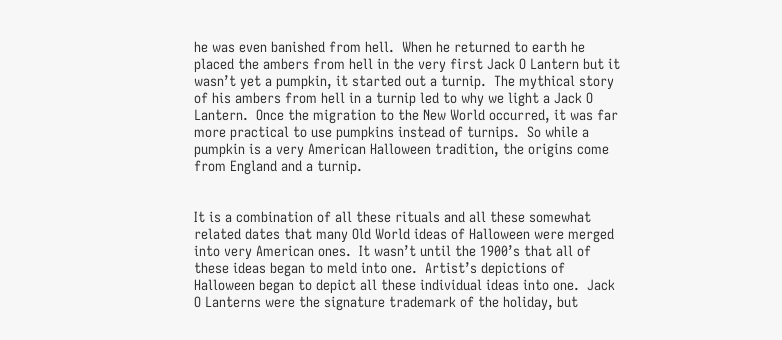he was even banished from hell.  When he returned to earth he placed the ambers from hell in the very first Jack O Lantern but it wasn’t yet a pumpkin, it started out a turnip.  The mythical story of his ambers from hell in a turnip led to why we light a Jack O Lantern.  Once the migration to the New World occurred, it was far more practical to use pumpkins instead of turnips.  So while a pumpkin is a very American Halloween tradition, the origins come from England and a turnip.


It is a combination of all these rituals and all these somewhat related dates that many Old World ideas of Halloween were merged into very American ones.  It wasn’t until the 1900’s that all of these ideas began to meld into one.  Artist’s depictions of Halloween began to depict all these individual ideas into one.  Jack O Lanterns were the signature trademark of the holiday, but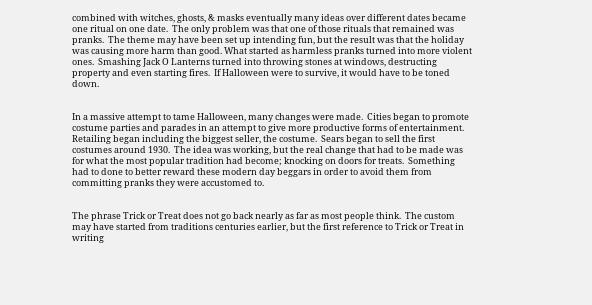combined with witches, ghosts, & masks eventually many ideas over different dates became one ritual on one date.  The only problem was that one of those rituals that remained was pranks.  The theme may have been set up intending fun, but the result was that the holiday was causing more harm than good. What started as harmless pranks turned into more violent ones.  Smashing Jack O Lanterns turned into throwing stones at windows, destructing property and even starting fires.  If Halloween were to survive, it would have to be toned down.


In a massive attempt to tame Halloween, many changes were made.  Cities began to promote costume parties and parades in an attempt to give more productive forms of entertainment.  Retailing began including the biggest seller, the costume.  Sears began to sell the first costumes around 1930.  The idea was working, but the real change that had to be made was for what the most popular tradition had become; knocking on doors for treats.  Something had to done to better reward these modern day beggars in order to avoid them from committing pranks they were accustomed to.


The phrase Trick or Treat does not go back nearly as far as most people think.  The custom may have started from traditions centuries earlier, but the first reference to Trick or Treat in writing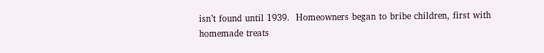isn’t found until 1939.  Homeowners began to bribe children, first with homemade treats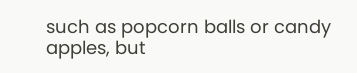such as popcorn balls or candy apples, but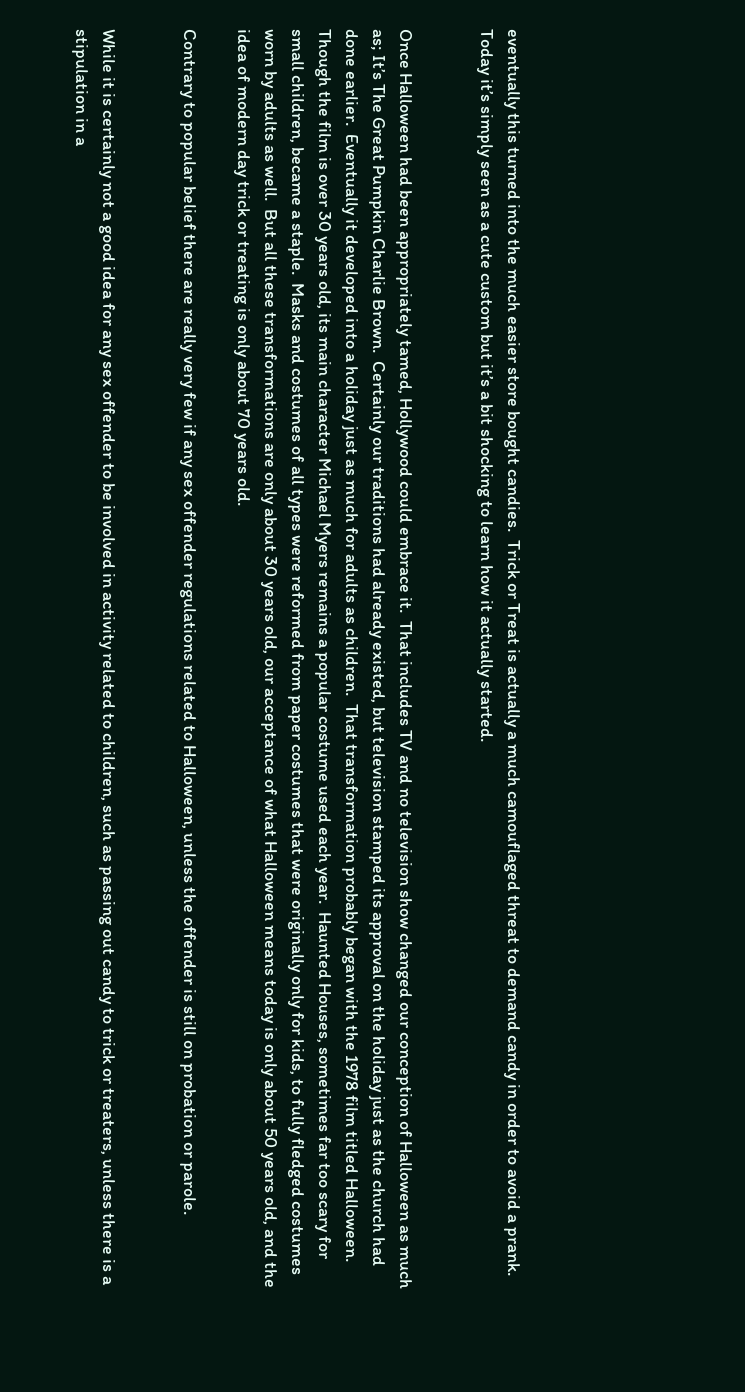eventually this turned into the much easier store bought candies.  Trick or Treat is actually a much camouflaged threat to demand candy in order to avoid a prank.  Today it’s simply seen as a cute custom but it’s a bit shocking to learn how it actually started.


Once Halloween had been appropriately tamed, Hollywood could embrace it.  That includes TV and no television show changed our conception of Halloween as much as; It’s The Great Pumpkin Charlie Brown.  Certainly our traditions had already existed, but television stamped its approval on the holiday just as the church had done earlier.  Eventually it developed into a holiday just as much for adults as children.  That transformation probably began with the 1978 film titled Halloween.  Though the film is over 30 years old, its main character Michael Myers remains a popular costume used each year.  Haunted Houses, sometimes far too scary for small children, became a staple.  Masks and costumes of all types were reformed from paper costumes that were originally only for kids, to fully fledged costumes worn by adults as well.  But all these transformations are only about 30 years old, our acceptance of what Halloween means today is only about 50 years old, and the idea of modern day trick or treating is only about 70 years old.

Contrary to popular belief there are really very few if any sex offender regulations related to Halloween, unless the offender is still on probation or parole.


While it is certainly not a good idea for any sex offender to be involved in activity related to children, such as passing out candy to trick or treaters, unless there is a stipulation in a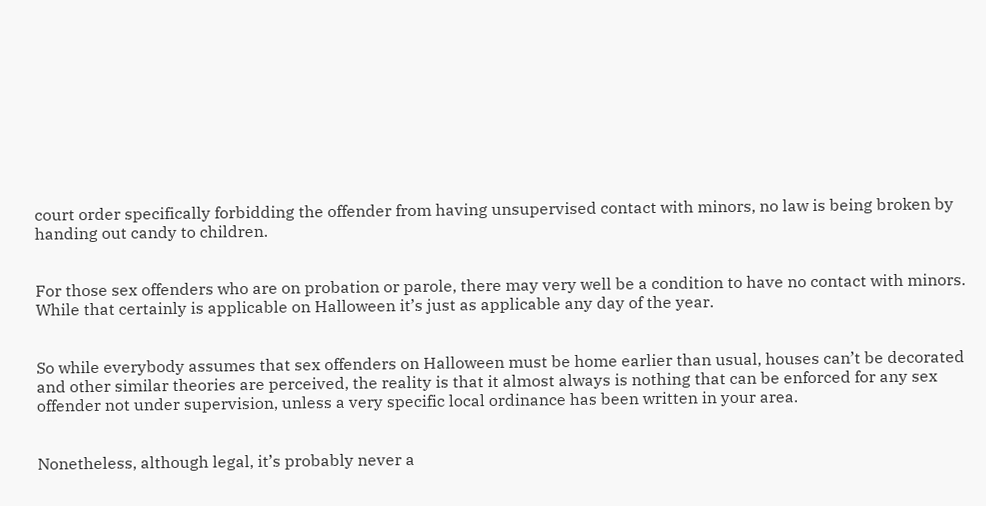court order specifically forbidding the offender from having unsupervised contact with minors, no law is being broken by handing out candy to children.


For those sex offenders who are on probation or parole, there may very well be a condition to have no contact with minors.  While that certainly is applicable on Halloween it’s just as applicable any day of the year.


So while everybody assumes that sex offenders on Halloween must be home earlier than usual, houses can’t be decorated and other similar theories are perceived, the reality is that it almost always is nothing that can be enforced for any sex offender not under supervision, unless a very specific local ordinance has been written in your area.


Nonetheless, although legal, it’s probably never a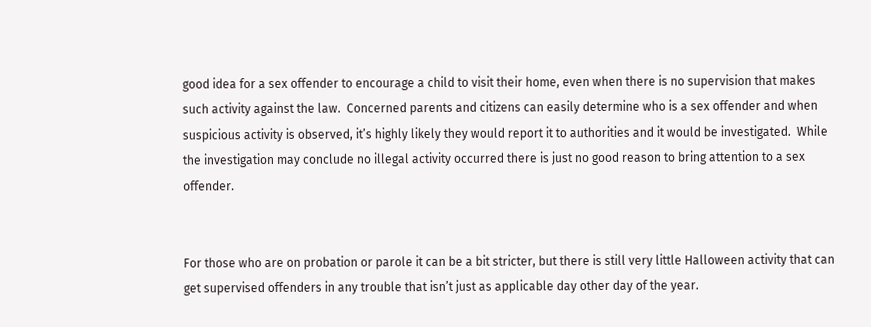good idea for a sex offender to encourage a child to visit their home, even when there is no supervision that makes such activity against the law.  Concerned parents and citizens can easily determine who is a sex offender and when suspicious activity is observed, it’s highly likely they would report it to authorities and it would be investigated.  While the investigation may conclude no illegal activity occurred there is just no good reason to bring attention to a sex offender.


For those who are on probation or parole it can be a bit stricter, but there is still very little Halloween activity that can get supervised offenders in any trouble that isn’t just as applicable day other day of the year.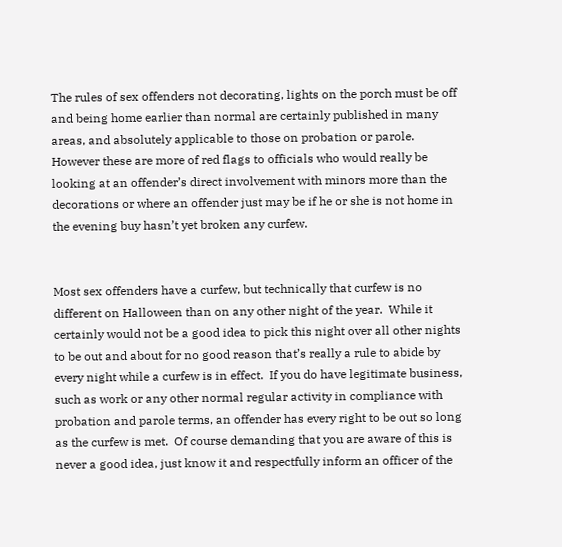The rules of sex offenders not decorating, lights on the porch must be off and being home earlier than normal are certainly published in many areas, and absolutely applicable to those on probation or parole.  However these are more of red flags to officials who would really be looking at an offender’s direct involvement with minors more than the decorations or where an offender just may be if he or she is not home in the evening buy hasn’t yet broken any curfew.


Most sex offenders have a curfew, but technically that curfew is no different on Halloween than on any other night of the year.  While it certainly would not be a good idea to pick this night over all other nights to be out and about for no good reason that’s really a rule to abide by every night while a curfew is in effect.  If you do have legitimate business, such as work or any other normal regular activity in compliance with probation and parole terms, an offender has every right to be out so long as the curfew is met.  Of course demanding that you are aware of this is never a good idea, just know it and respectfully inform an officer of the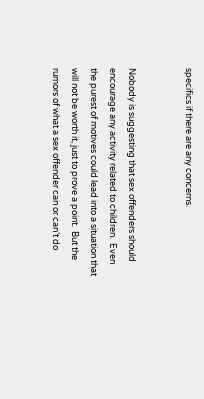specifics if there are any concerns.


Nobody is suggesting that sex offenders should encourage any activity related to children.  Even the purest of motives could lead into a situation that will not be worth it, just to prove a point.  But the rumors of what a sex offender can or can’t do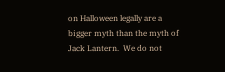on Halloween legally are a bigger myth than the myth of Jack Lantern.  We do not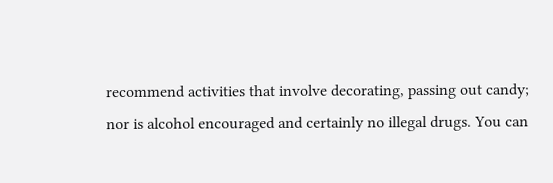recommend activities that involve decorating, passing out candy; nor is alcohol encouraged and certainly no illegal drugs. You can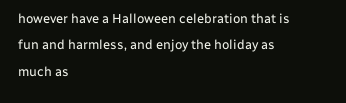however have a Halloween celebration that is fun and harmless, and enjoy the holiday as much as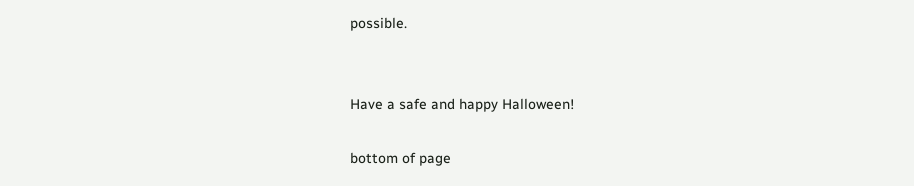possible.


Have a safe and happy Halloween!

bottom of page